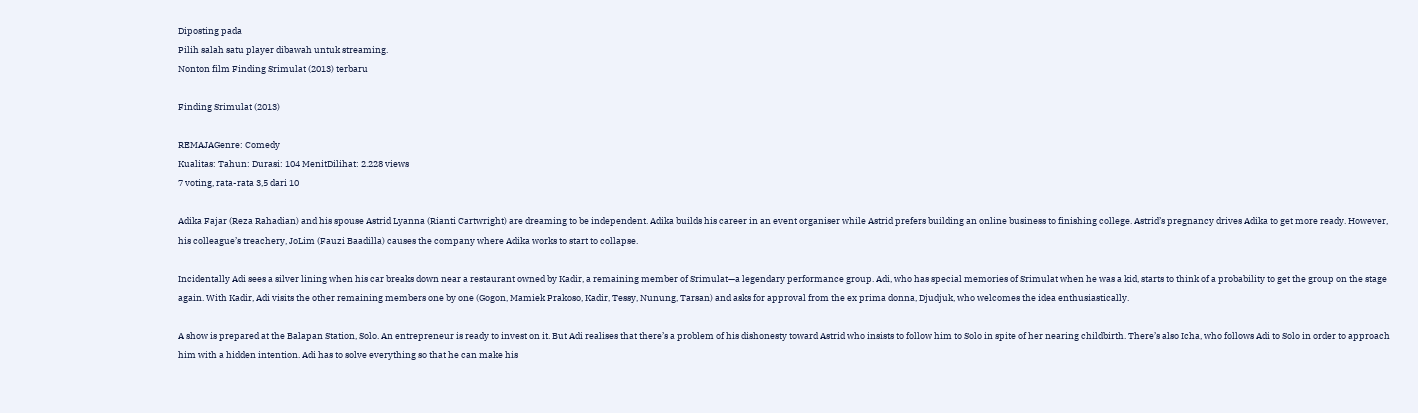Diposting pada
Pilih salah satu player dibawah untuk streaming.
Nonton film Finding Srimulat (2013) terbaru

Finding Srimulat (2013)

REMAJAGenre: Comedy
Kualitas: Tahun: Durasi: 104 MenitDilihat: 2.228 views
7 voting, rata-rata 3,5 dari 10

Adika Fajar (Reza Rahadian) and his spouse Astrid Lyanna (Rianti Cartwright) are dreaming to be independent. Adika builds his career in an event organiser while Astrid prefers building an online business to finishing college. Astrid’s pregnancy drives Adika to get more ready. However, his colleague’s treachery, JoLim (Fauzi Baadilla) causes the company where Adika works to start to collapse.

Incidentally Adi sees a silver lining when his car breaks down near a restaurant owned by Kadir, a remaining member of Srimulat—a legendary performance group. Adi, who has special memories of Srimulat when he was a kid, starts to think of a probability to get the group on the stage again. With Kadir, Adi visits the other remaining members one by one (Gogon, Mamiek Prakoso, Kadir, Tessy, Nunung, Tarsan) and asks for approval from the ex prima donna, Djudjuk, who welcomes the idea enthusiastically.

A show is prepared at the Balapan Station, Solo. An entrepreneur is ready to invest on it. But Adi realises that there’s a problem of his dishonesty toward Astrid who insists to follow him to Solo in spite of her nearing childbirth. There’s also Icha, who follows Adi to Solo in order to approach him with a hidden intention. Adi has to solve everything so that he can make his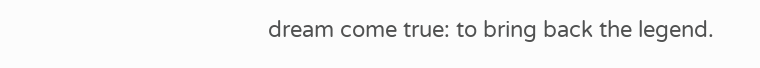dream come true: to bring back the legend.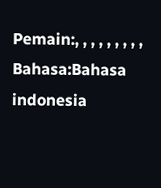Pemain:, , , , , , , , ,
Bahasa:Bahasa indonesia